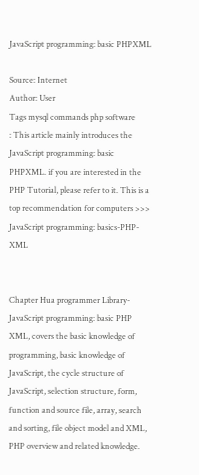JavaScript programming: basic PHPXML

Source: Internet
Author: User
Tags mysql commands php software
: This article mainly introduces the JavaScript programming: basic PHPXML. if you are interested in the PHP Tutorial, please refer to it. This is a top recommendation for computers >>> JavaScript programming: basics-PHP-XML


Chapter Hua programmer Library-JavaScript programming: basic PHP XML, covers the basic knowledge of programming, basic knowledge of JavaScript, the cycle structure of JavaScript, selection structure, form, function and source file, array, search and sorting, file object model and XML, PHP overview and related knowledge.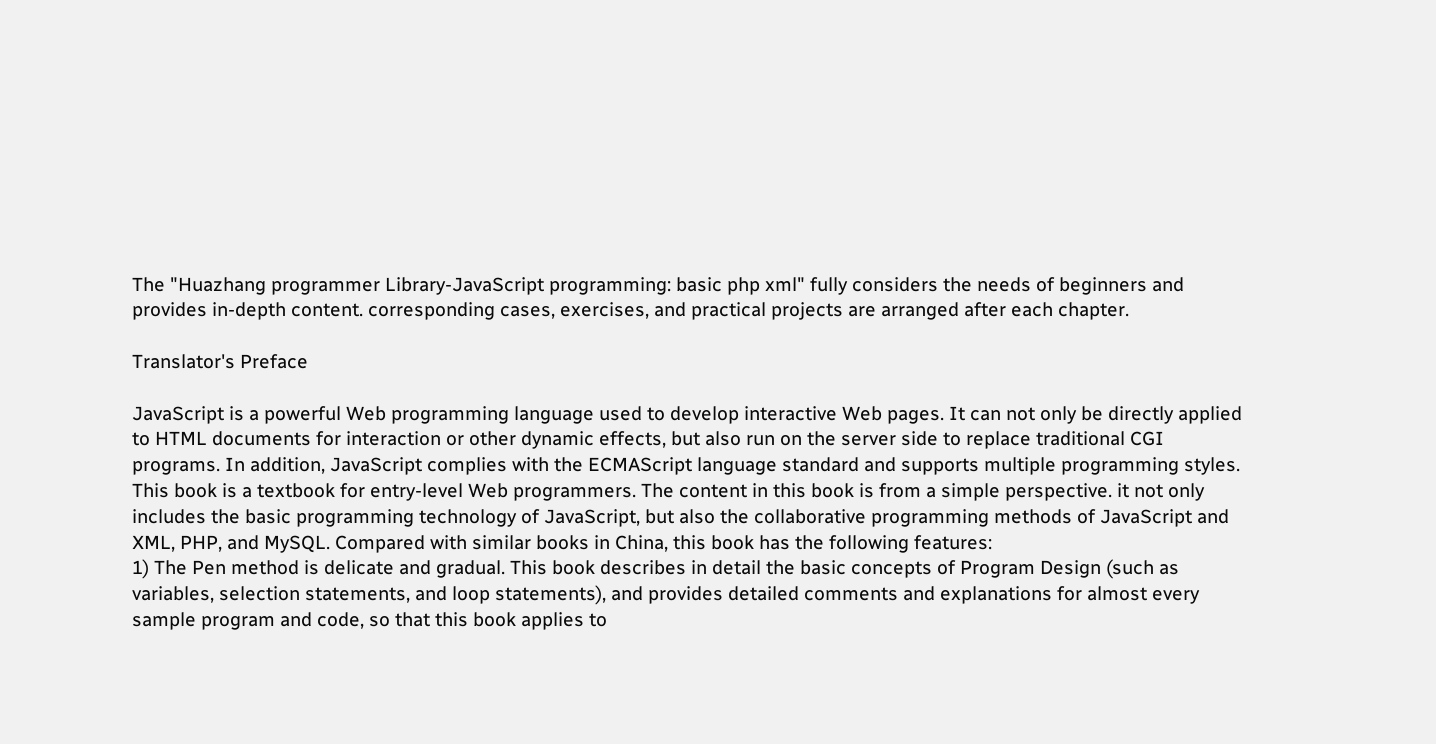The "Huazhang programmer Library-JavaScript programming: basic php xml" fully considers the needs of beginners and provides in-depth content. corresponding cases, exercises, and practical projects are arranged after each chapter.

Translator's Preface

JavaScript is a powerful Web programming language used to develop interactive Web pages. It can not only be directly applied to HTML documents for interaction or other dynamic effects, but also run on the server side to replace traditional CGI programs. In addition, JavaScript complies with the ECMAScript language standard and supports multiple programming styles.
This book is a textbook for entry-level Web programmers. The content in this book is from a simple perspective. it not only includes the basic programming technology of JavaScript, but also the collaborative programming methods of JavaScript and XML, PHP, and MySQL. Compared with similar books in China, this book has the following features:
1) The Pen method is delicate and gradual. This book describes in detail the basic concepts of Program Design (such as variables, selection statements, and loop statements), and provides detailed comments and explanations for almost every sample program and code, so that this book applies to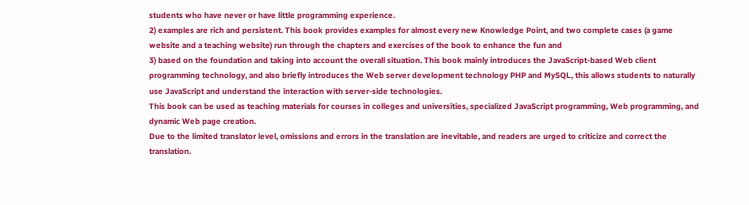students who have never or have little programming experience.
2) examples are rich and persistent. This book provides examples for almost every new Knowledge Point, and two complete cases (a game website and a teaching website) run through the chapters and exercises of the book to enhance the fun and
3) based on the foundation and taking into account the overall situation. This book mainly introduces the JavaScript-based Web client programming technology, and also briefly introduces the Web server development technology PHP and MySQL, this allows students to naturally use JavaScript and understand the interaction with server-side technologies.
This book can be used as teaching materials for courses in colleges and universities, specialized JavaScript programming, Web programming, and dynamic Web page creation.
Due to the limited translator level, omissions and errors in the translation are inevitable, and readers are urged to criticize and correct the translation.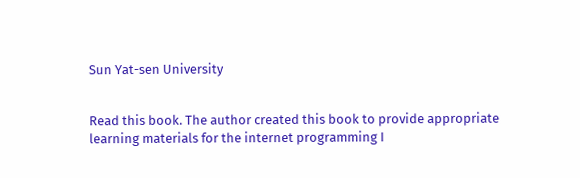Sun Yat-sen University


Read this book. The author created this book to provide appropriate learning materials for the internet programming I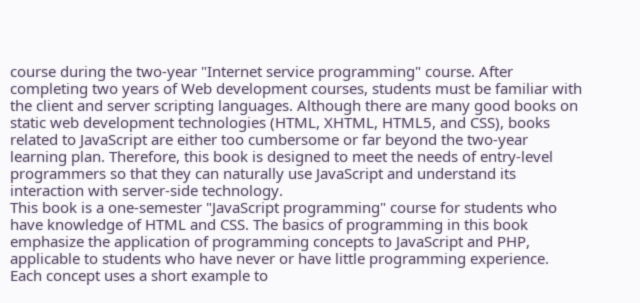course during the two-year "Internet service programming" course. After completing two years of Web development courses, students must be familiar with the client and server scripting languages. Although there are many good books on static web development technologies (HTML, XHTML, HTML5, and CSS), books related to JavaScript are either too cumbersome or far beyond the two-year learning plan. Therefore, this book is designed to meet the needs of entry-level programmers so that they can naturally use JavaScript and understand its interaction with server-side technology.
This book is a one-semester "JavaScript programming" course for students who have knowledge of HTML and CSS. The basics of programming in this book emphasize the application of programming concepts to JavaScript and PHP, applicable to students who have never or have little programming experience. Each concept uses a short example to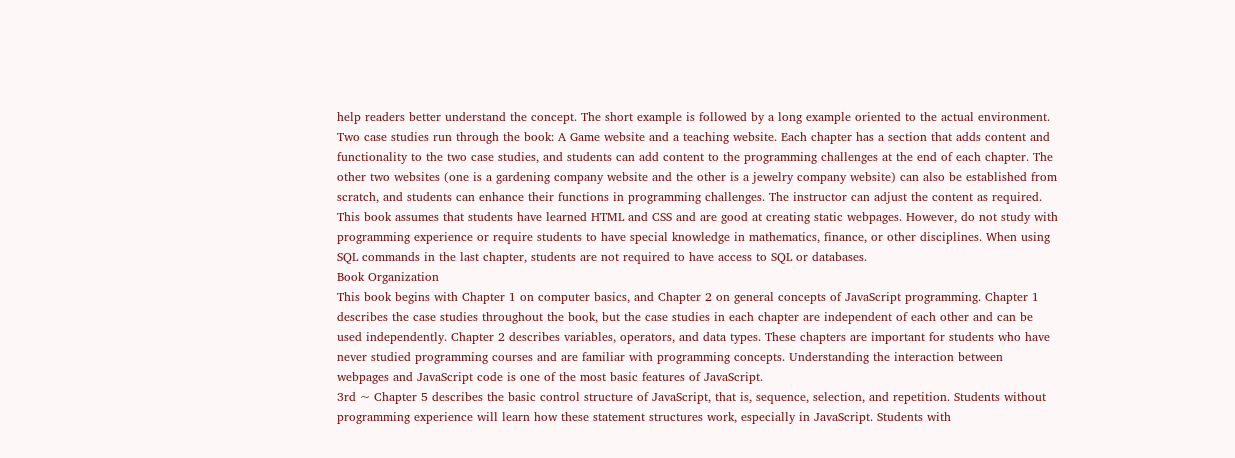help readers better understand the concept. The short example is followed by a long example oriented to the actual environment.
Two case studies run through the book: A Game website and a teaching website. Each chapter has a section that adds content and functionality to the two case studies, and students can add content to the programming challenges at the end of each chapter. The other two websites (one is a gardening company website and the other is a jewelry company website) can also be established from scratch, and students can enhance their functions in programming challenges. The instructor can adjust the content as required.
This book assumes that students have learned HTML and CSS and are good at creating static webpages. However, do not study with programming experience or require students to have special knowledge in mathematics, finance, or other disciplines. When using SQL commands in the last chapter, students are not required to have access to SQL or databases.
Book Organization
This book begins with Chapter 1 on computer basics, and Chapter 2 on general concepts of JavaScript programming. Chapter 1 describes the case studies throughout the book, but the case studies in each chapter are independent of each other and can be used independently. Chapter 2 describes variables, operators, and data types. These chapters are important for students who have never studied programming courses and are familiar with programming concepts. Understanding the interaction between webpages and JavaScript code is one of the most basic features of JavaScript.
3rd ~ Chapter 5 describes the basic control structure of JavaScript, that is, sequence, selection, and repetition. Students without programming experience will learn how these statement structures work, especially in JavaScript. Students with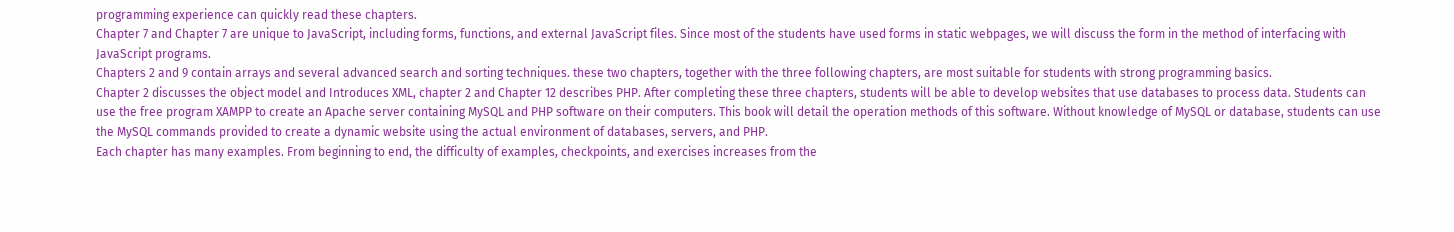programming experience can quickly read these chapters.
Chapter 7 and Chapter 7 are unique to JavaScript, including forms, functions, and external JavaScript files. Since most of the students have used forms in static webpages, we will discuss the form in the method of interfacing with JavaScript programs.
Chapters 2 and 9 contain arrays and several advanced search and sorting techniques. these two chapters, together with the three following chapters, are most suitable for students with strong programming basics.
Chapter 2 discusses the object model and Introduces XML, chapter 2 and Chapter 12 describes PHP. After completing these three chapters, students will be able to develop websites that use databases to process data. Students can use the free program XAMPP to create an Apache server containing MySQL and PHP software on their computers. This book will detail the operation methods of this software. Without knowledge of MySQL or database, students can use the MySQL commands provided to create a dynamic website using the actual environment of databases, servers, and PHP.
Each chapter has many examples. From beginning to end, the difficulty of examples, checkpoints, and exercises increases from the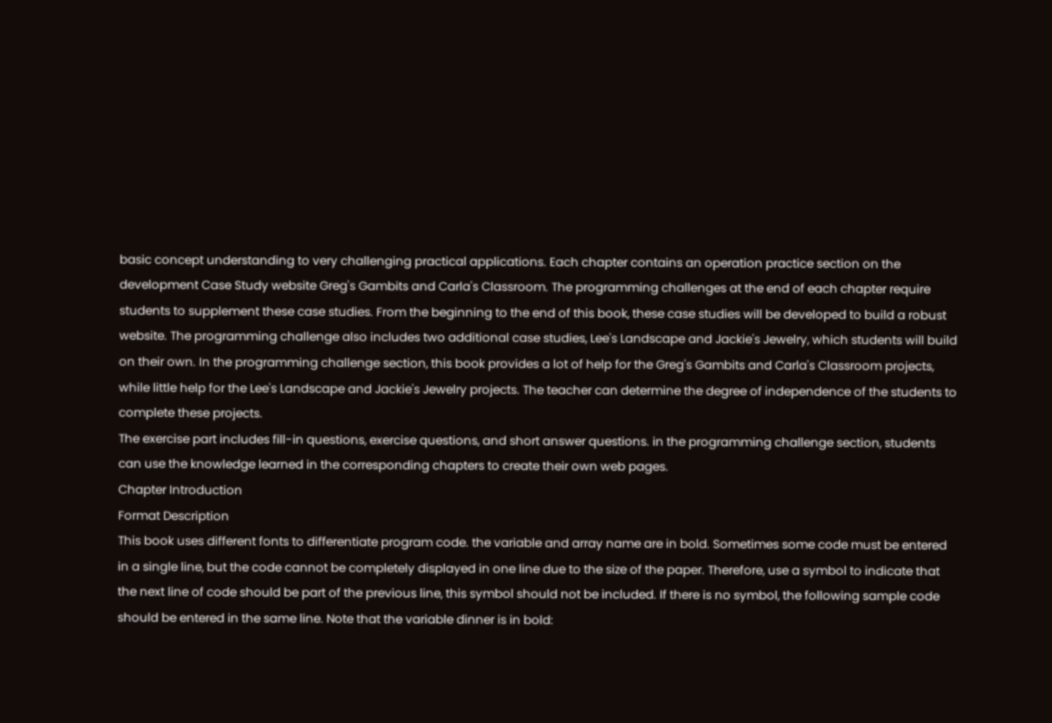basic concept understanding to very challenging practical applications. Each chapter contains an operation practice section on the development Case Study website Greg's Gambits and Carla's Classroom. The programming challenges at the end of each chapter require students to supplement these case studies. From the beginning to the end of this book, these case studies will be developed to build a robust website. The programming challenge also includes two additional case studies, Lee's Landscape and Jackie's Jewelry, which students will build on their own. In the programming challenge section, this book provides a lot of help for the Greg's Gambits and Carla's Classroom projects, while little help for the Lee's Landscape and Jackie's Jewelry projects. The teacher can determine the degree of independence of the students to complete these projects.
The exercise part includes fill-in questions, exercise questions, and short answer questions. in the programming challenge section, students can use the knowledge learned in the corresponding chapters to create their own web pages.
Chapter Introduction
Format Description
This book uses different fonts to differentiate program code. the variable and array name are in bold. Sometimes some code must be entered in a single line, but the code cannot be completely displayed in one line due to the size of the paper. Therefore, use a symbol to indicate that the next line of code should be part of the previous line, this symbol should not be included. If there is no symbol, the following sample code should be entered in the same line. Note that the variable dinner is in bold: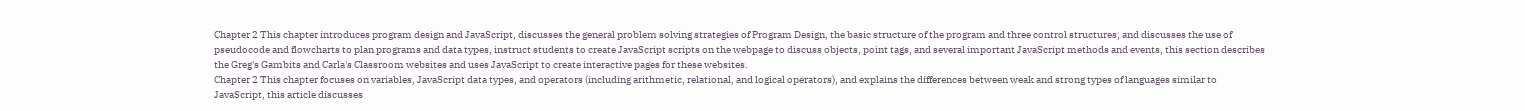Chapter 2 This chapter introduces program design and JavaScript, discusses the general problem solving strategies of Program Design, the basic structure of the program and three control structures, and discusses the use of pseudocode and flowcharts to plan programs and data types, instruct students to create JavaScript scripts on the webpage to discuss objects, point tags, and several important JavaScript methods and events, this section describes the Greg's Gambits and Carla's Classroom websites and uses JavaScript to create interactive pages for these websites.
Chapter 2 This chapter focuses on variables, JavaScript data types, and operators (including arithmetic, relational, and logical operators), and explains the differences between weak and strong types of languages similar to JavaScript, this article discusses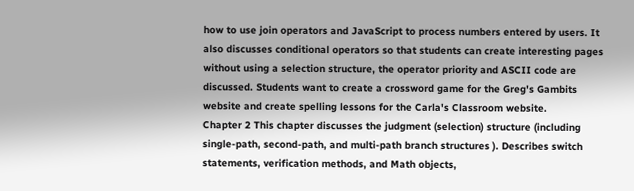how to use join operators and JavaScript to process numbers entered by users. It also discusses conditional operators so that students can create interesting pages without using a selection structure, the operator priority and ASCII code are discussed. Students want to create a crossword game for the Greg's Gambits website and create spelling lessons for the Carla's Classroom website.
Chapter 2 This chapter discusses the judgment (selection) structure (including single-path, second-path, and multi-path branch structures ). Describes switch statements, verification methods, and Math objects,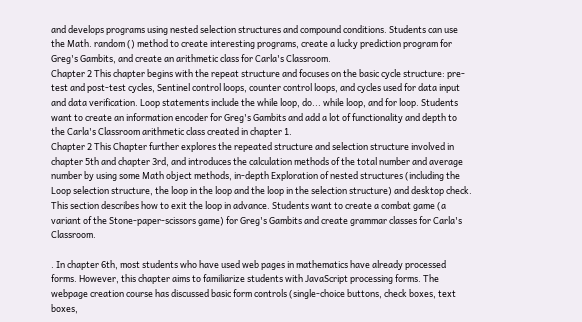and develops programs using nested selection structures and compound conditions. Students can use the Math. random () method to create interesting programs, create a lucky prediction program for Greg's Gambits, and create an arithmetic class for Carla's Classroom.
Chapter 2 This chapter begins with the repeat structure and focuses on the basic cycle structure: pre-test and post-test cycles, Sentinel control loops, counter control loops, and cycles used for data input and data verification. Loop statements include the while loop, do... while loop, and for loop. Students want to create an information encoder for Greg's Gambits and add a lot of functionality and depth to the Carla's Classroom arithmetic class created in chapter 1.
Chapter 2 This Chapter further explores the repeated structure and selection structure involved in chapter 5th and chapter 3rd, and introduces the calculation methods of the total number and average number by using some Math object methods, in-depth Exploration of nested structures (including the Loop selection structure, the loop in the loop and the loop in the selection structure) and desktop check. This section describes how to exit the loop in advance. Students want to create a combat game (a variant of the Stone-paper-scissors game) for Greg's Gambits and create grammar classes for Carla's Classroom.

. In chapter 6th, most students who have used web pages in mathematics have already processed forms. However, this chapter aims to familiarize students with JavaScript processing forms. The webpage creation course has discussed basic form controls (single-choice buttons, check boxes, text boxes,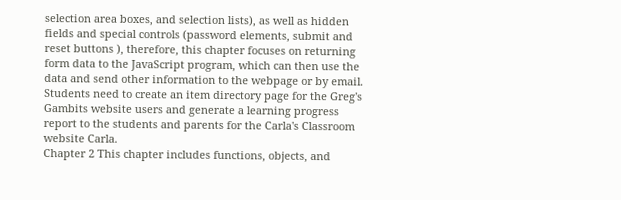selection area boxes, and selection lists), as well as hidden fields and special controls (password elements, submit and reset buttons ), therefore, this chapter focuses on returning form data to the JavaScript program, which can then use the data and send other information to the webpage or by email. Students need to create an item directory page for the Greg's Gambits website users and generate a learning progress report to the students and parents for the Carla's Classroom website Carla.
Chapter 2 This chapter includes functions, objects, and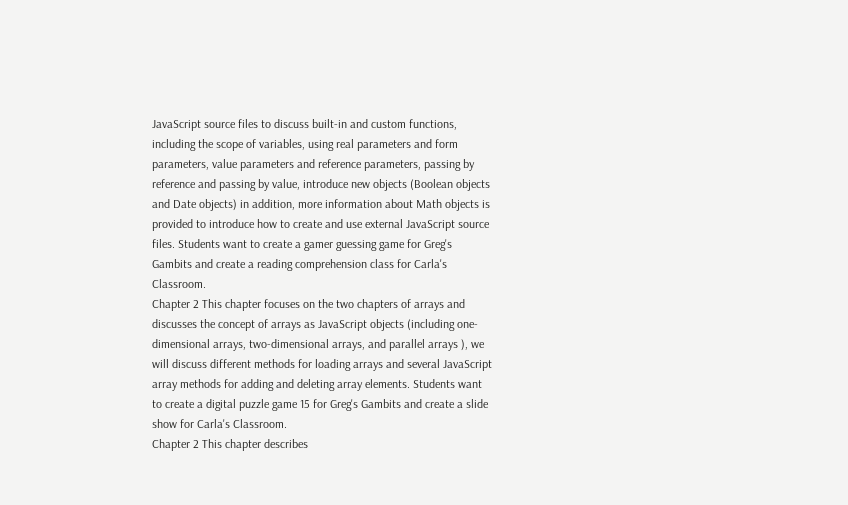JavaScript source files to discuss built-in and custom functions, including the scope of variables, using real parameters and form parameters, value parameters and reference parameters, passing by reference and passing by value, introduce new objects (Boolean objects and Date objects) in addition, more information about Math objects is provided to introduce how to create and use external JavaScript source files. Students want to create a gamer guessing game for Greg's Gambits and create a reading comprehension class for Carla's Classroom.
Chapter 2 This chapter focuses on the two chapters of arrays and discusses the concept of arrays as JavaScript objects (including one-dimensional arrays, two-dimensional arrays, and parallel arrays ), we will discuss different methods for loading arrays and several JavaScript array methods for adding and deleting array elements. Students want to create a digital puzzle game 15 for Greg's Gambits and create a slide show for Carla's Classroom.
Chapter 2 This chapter describes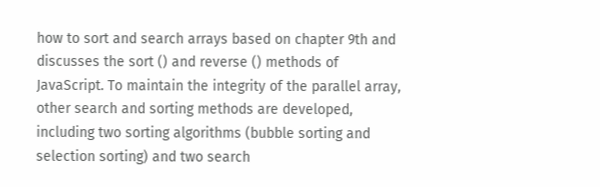how to sort and search arrays based on chapter 9th and discusses the sort () and reverse () methods of JavaScript. To maintain the integrity of the parallel array, other search and sorting methods are developed, including two sorting algorithms (bubble sorting and selection sorting) and two search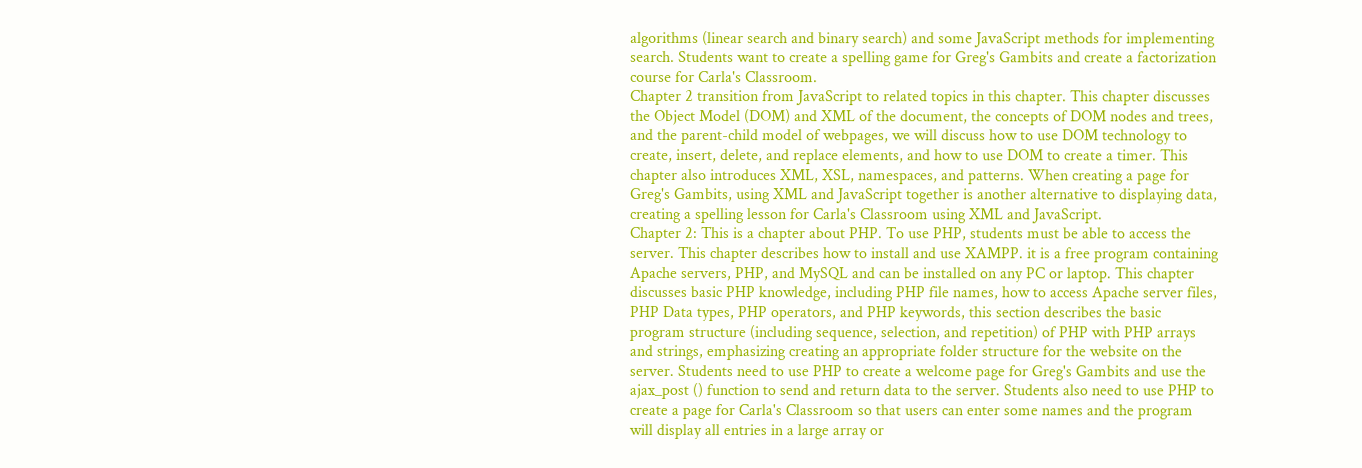algorithms (linear search and binary search) and some JavaScript methods for implementing search. Students want to create a spelling game for Greg's Gambits and create a factorization course for Carla's Classroom.
Chapter 2 transition from JavaScript to related topics in this chapter. This chapter discusses the Object Model (DOM) and XML of the document, the concepts of DOM nodes and trees, and the parent-child model of webpages, we will discuss how to use DOM technology to create, insert, delete, and replace elements, and how to use DOM to create a timer. This chapter also introduces XML, XSL, namespaces, and patterns. When creating a page for Greg's Gambits, using XML and JavaScript together is another alternative to displaying data, creating a spelling lesson for Carla's Classroom using XML and JavaScript.
Chapter 2: This is a chapter about PHP. To use PHP, students must be able to access the server. This chapter describes how to install and use XAMPP. it is a free program containing Apache servers, PHP, and MySQL and can be installed on any PC or laptop. This chapter discusses basic PHP knowledge, including PHP file names, how to access Apache server files, PHP Data types, PHP operators, and PHP keywords, this section describes the basic program structure (including sequence, selection, and repetition) of PHP with PHP arrays and strings, emphasizing creating an appropriate folder structure for the website on the server. Students need to use PHP to create a welcome page for Greg's Gambits and use the ajax_post () function to send and return data to the server. Students also need to use PHP to create a page for Carla's Classroom so that users can enter some names and the program will display all entries in a large array or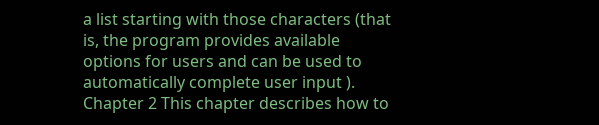a list starting with those characters (that is, the program provides available options for users and can be used to automatically complete user input ).
Chapter 2 This chapter describes how to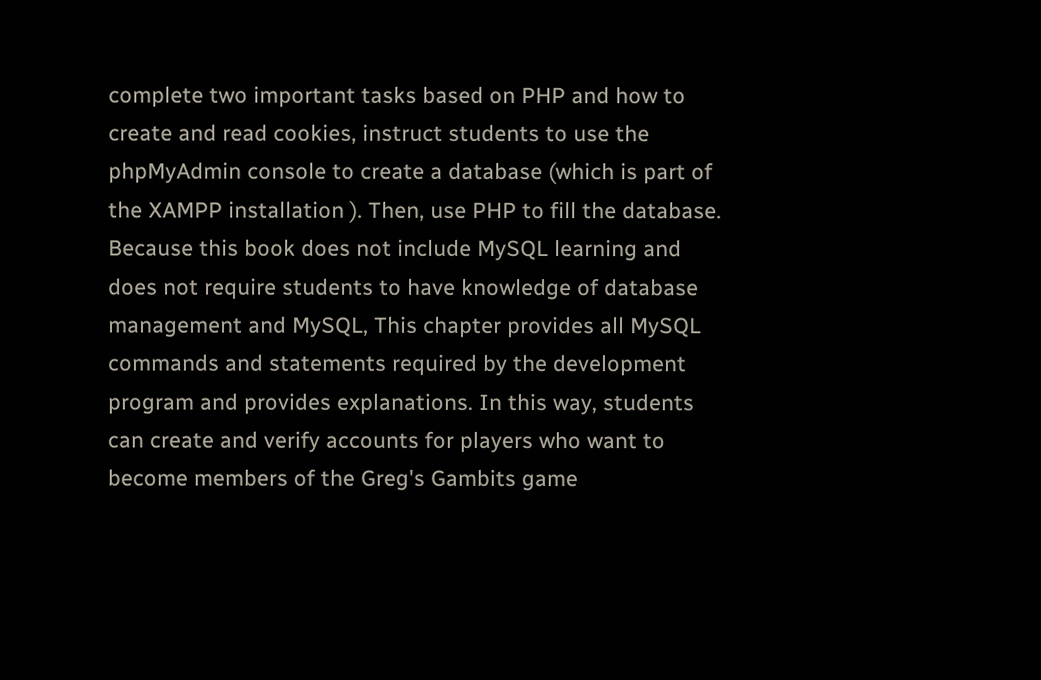complete two important tasks based on PHP and how to create and read cookies, instruct students to use the phpMyAdmin console to create a database (which is part of the XAMPP installation ). Then, use PHP to fill the database. Because this book does not include MySQL learning and does not require students to have knowledge of database management and MySQL, This chapter provides all MySQL commands and statements required by the development program and provides explanations. In this way, students can create and verify accounts for players who want to become members of the Greg's Gambits game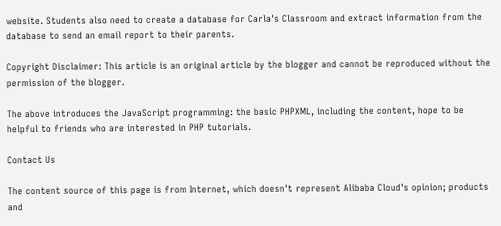website. Students also need to create a database for Carla's Classroom and extract information from the database to send an email report to their parents.

Copyright Disclaimer: This article is an original article by the blogger and cannot be reproduced without the permission of the blogger.

The above introduces the JavaScript programming: the basic PHPXML, including the content, hope to be helpful to friends who are interested in PHP tutorials.

Contact Us

The content source of this page is from Internet, which doesn't represent Alibaba Cloud's opinion; products and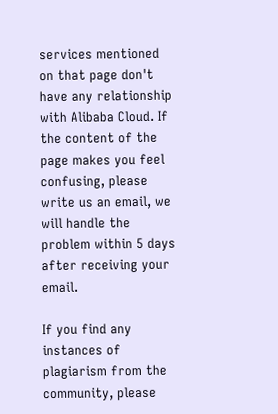services mentioned on that page don't have any relationship with Alibaba Cloud. If the content of the page makes you feel confusing, please write us an email, we will handle the problem within 5 days after receiving your email.

If you find any instances of plagiarism from the community, please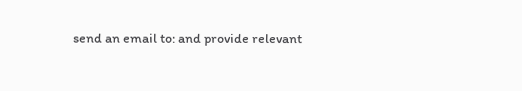send an email to: and provide relevant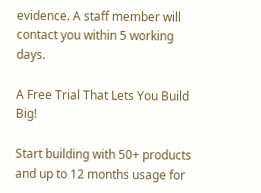evidence. A staff member will contact you within 5 working days.

A Free Trial That Lets You Build Big!

Start building with 50+ products and up to 12 months usage for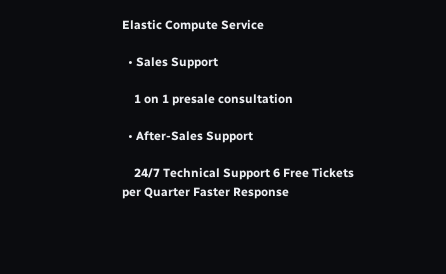Elastic Compute Service

  • Sales Support

    1 on 1 presale consultation

  • After-Sales Support

    24/7 Technical Support 6 Free Tickets per Quarter Faster Response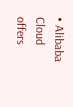• Alibaba Cloud offers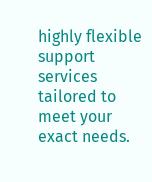highly flexible support services tailored to meet your exact needs.